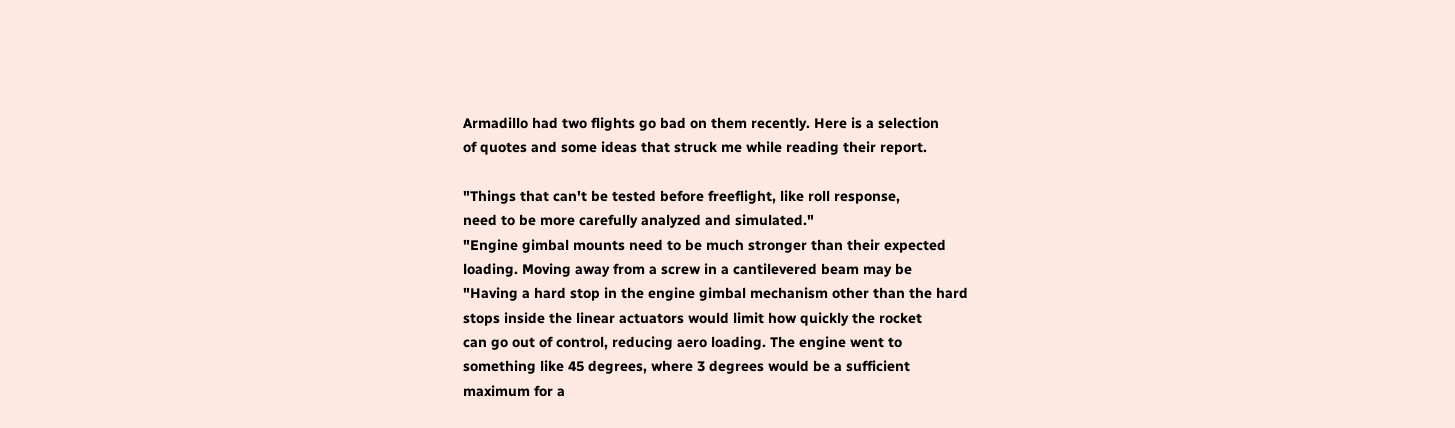Armadillo had two flights go bad on them recently. Here is a selection
of quotes and some ideas that struck me while reading their report.

"Things that can't be tested before freeflight, like roll response,
need to be more carefully analyzed and simulated."
"Engine gimbal mounts need to be much stronger than their expected
loading. Moving away from a screw in a cantilevered beam may be
"Having a hard stop in the engine gimbal mechanism other than the hard
stops inside the linear actuators would limit how quickly the rocket
can go out of control, reducing aero loading. The engine went to
something like 45 degrees, where 3 degrees would be a sufficient
maximum for a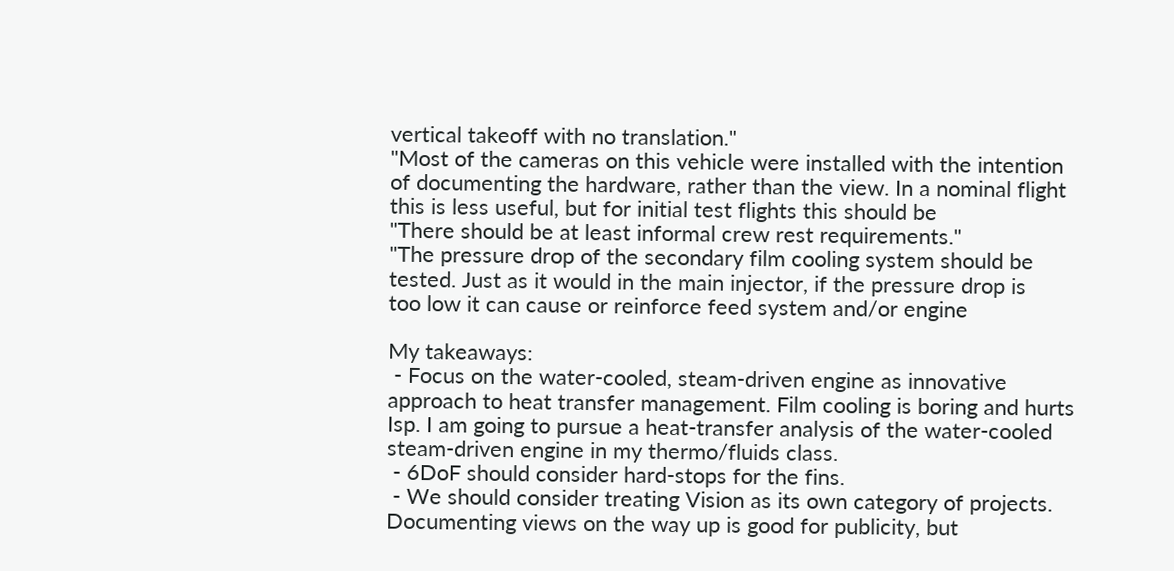vertical takeoff with no translation."
"Most of the cameras on this vehicle were installed with the intention
of documenting the hardware, rather than the view. In a nominal flight
this is less useful, but for initial test flights this should be
"There should be at least informal crew rest requirements."
"The pressure drop of the secondary film cooling system should be
tested. Just as it would in the main injector, if the pressure drop is
too low it can cause or reinforce feed system and/or engine

My takeaways:
 - Focus on the water-cooled, steam-driven engine as innovative
approach to heat transfer management. Film cooling is boring and hurts
Isp. I am going to pursue a heat-transfer analysis of the water-cooled
steam-driven engine in my thermo/fluids class.
 - 6DoF should consider hard-stops for the fins.
 - We should consider treating Vision as its own category of projects.
Documenting views on the way up is good for publicity, but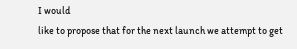I would
like to propose that for the next launch we attempt to get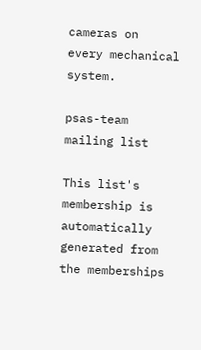cameras on
every mechanical system.

psas-team mailing list

This list's membership is automatically generated from the memberships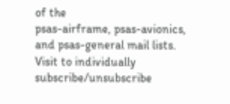of the
psas-airframe, psas-avionics, and psas-general mail lists. Visit to individually subscribe/unsubscribe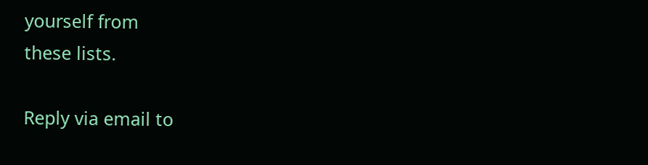yourself from
these lists.

Reply via email to